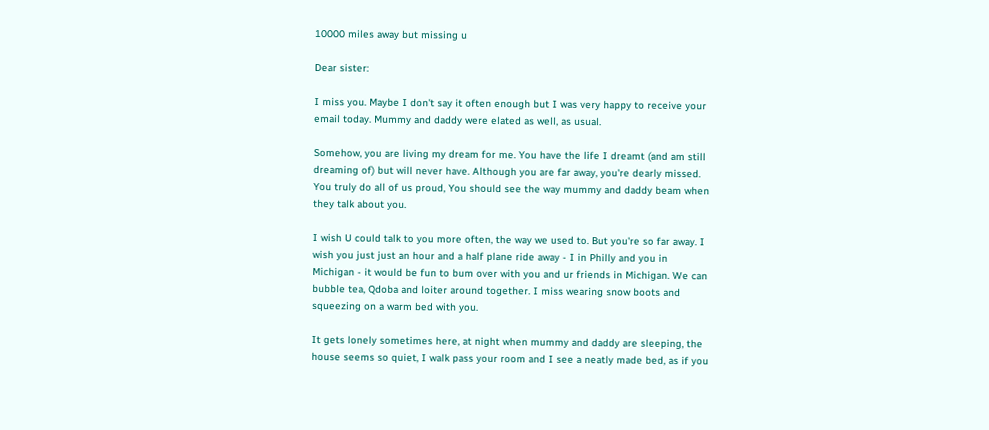10000 miles away but missing u

Dear sister:

I miss you. Maybe I don't say it often enough but I was very happy to receive your email today. Mummy and daddy were elated as well, as usual.

Somehow, you are living my dream for me. You have the life I dreamt (and am still dreaming of) but will never have. Although you are far away, you're dearly missed. You truly do all of us proud, You should see the way mummy and daddy beam when they talk about you.

I wish U could talk to you more often, the way we used to. But you're so far away. I wish you just just an hour and a half plane ride away - I in Philly and you in Michigan - it would be fun to bum over with you and ur friends in Michigan. We can bubble tea, Qdoba and loiter around together. I miss wearing snow boots and squeezing on a warm bed with you.

It gets lonely sometimes here, at night when mummy and daddy are sleeping, the house seems so quiet, I walk pass your room and I see a neatly made bed, as if you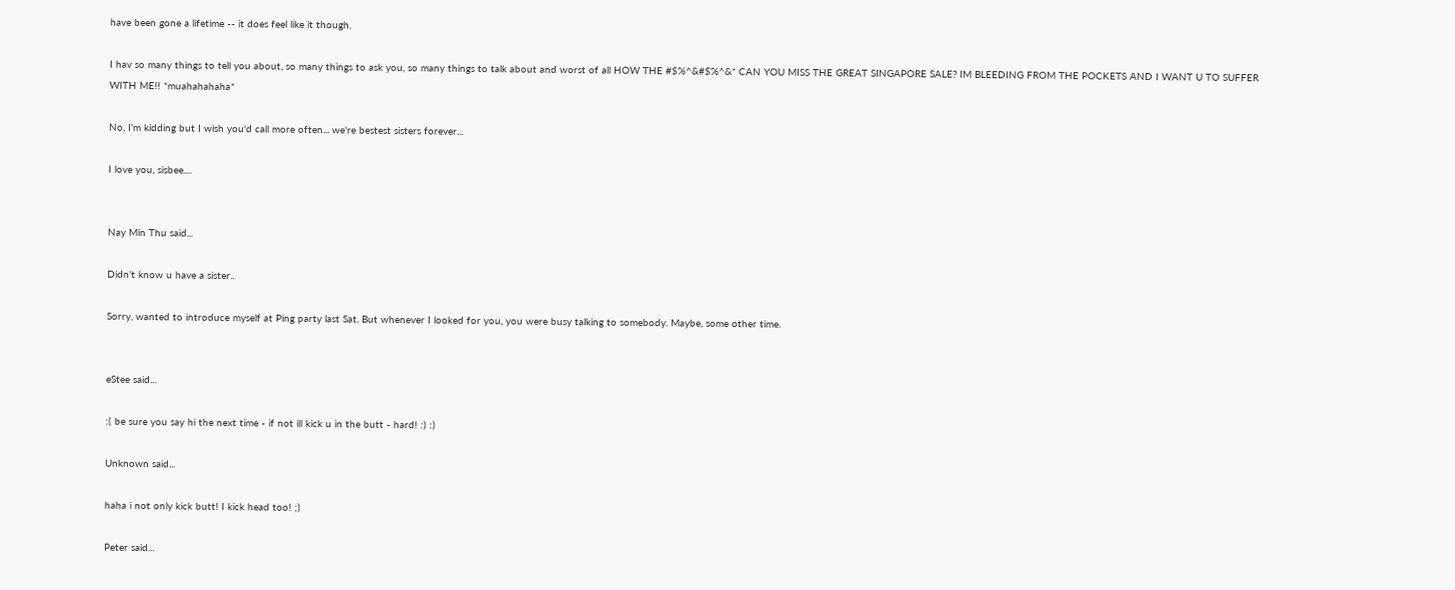have been gone a lifetime -- it does feel like it though.

I hav so many things to tell you about, so many things to ask you, so many things to talk about and worst of all HOW THE #$%^&#$%^&* CAN YOU MISS THE GREAT SINGAPORE SALE? IM BLEEDING FROM THE POCKETS AND I WANT U TO SUFFER WITH ME!! *muahahahaha*

No, I'm kidding but I wish you'd call more often... we're bestest sisters forever...

I love you, sisbee....


Nay Min Thu said...

Didn't know u have a sister..

Sorry, wanted to introduce myself at Ping party last Sat. But whenever I looked for you, you were busy talking to somebody. Maybe, some other time.


eStee said...

:( be sure you say hi the next time - if not ill kick u in the butt - hard! :) :)

Unknown said...

haha i not only kick butt! I kick head too! ;)

Peter said...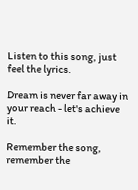Listen to this song, just feel the lyrics.

Dream is never far away in your reach - let's achieve it.

Remember the song, remember the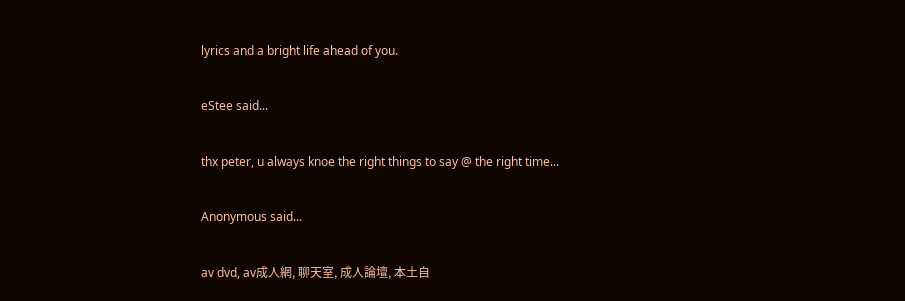lyrics and a bright life ahead of you.

eStee said...

thx peter, u always knoe the right things to say @ the right time...

Anonymous said...

av dvd, av成人網, 聊天室, 成人論壇, 本土自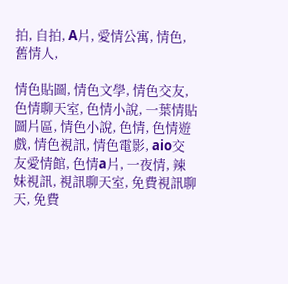拍, 自拍, A片, 愛情公寓, 情色, 舊情人,

情色貼圖, 情色文學, 情色交友, 色情聊天室, 色情小說, 一葉情貼圖片區, 情色小說, 色情, 色情遊戲, 情色視訊, 情色電影, aio交友愛情館, 色情a片, 一夜情, 辣妹視訊, 視訊聊天室, 免費視訊聊天, 免費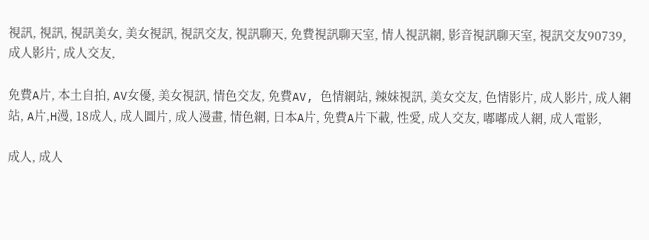視訊, 視訊, 視訊美女, 美女視訊, 視訊交友, 視訊聊天, 免費視訊聊天室, 情人視訊網, 影音視訊聊天室, 視訊交友90739, 成人影片, 成人交友,

免費A片, 本土自拍, AV女優, 美女視訊, 情色交友, 免費AV, 色情網站, 辣妹視訊, 美女交友, 色情影片, 成人影片, 成人網站, A片,H漫, 18成人, 成人圖片, 成人漫畫, 情色網, 日本A片, 免費A片下載, 性愛, 成人交友, 嘟嘟成人網, 成人電影,

成人, 成人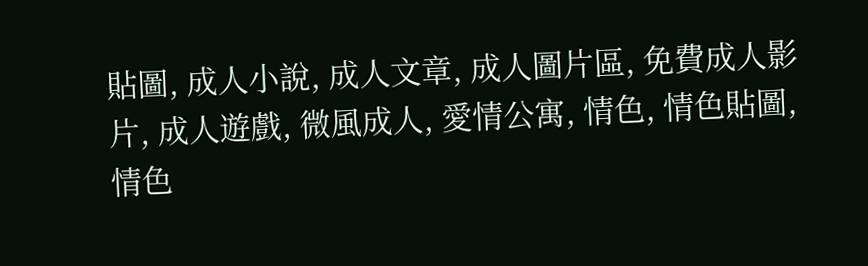貼圖, 成人小說, 成人文章, 成人圖片區, 免費成人影片, 成人遊戲, 微風成人, 愛情公寓, 情色, 情色貼圖, 情色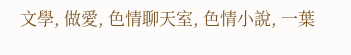文學, 做愛, 色情聊天室, 色情小說, 一葉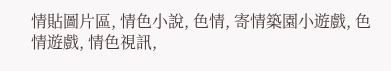情貼圖片區, 情色小說, 色情, 寄情築園小遊戲, 色情遊戲, 情色視訊,